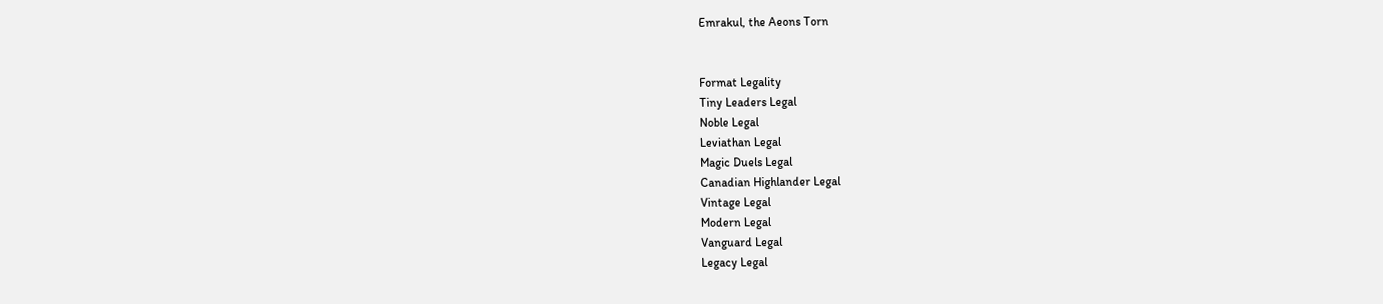Emrakul, the Aeons Torn


Format Legality
Tiny Leaders Legal
Noble Legal
Leviathan Legal
Magic Duels Legal
Canadian Highlander Legal
Vintage Legal
Modern Legal
Vanguard Legal
Legacy Legal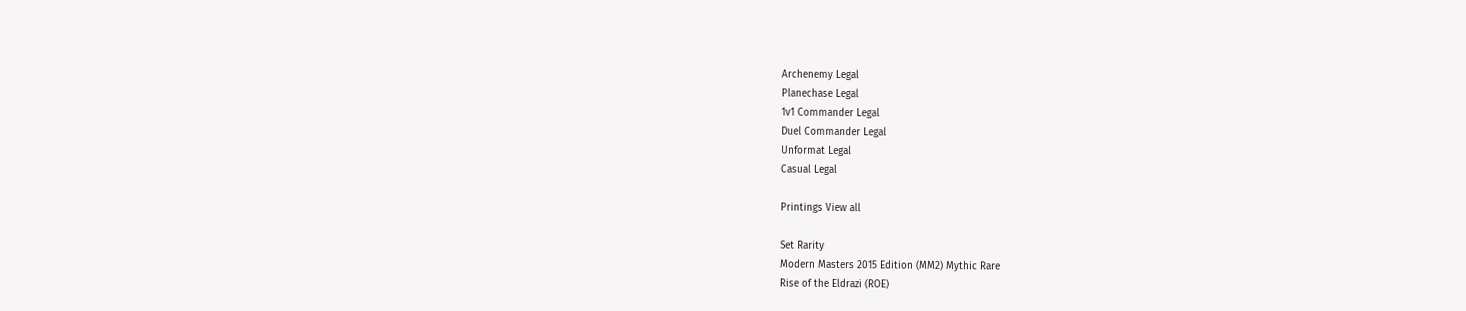Archenemy Legal
Planechase Legal
1v1 Commander Legal
Duel Commander Legal
Unformat Legal
Casual Legal

Printings View all

Set Rarity
Modern Masters 2015 Edition (MM2) Mythic Rare
Rise of the Eldrazi (ROE)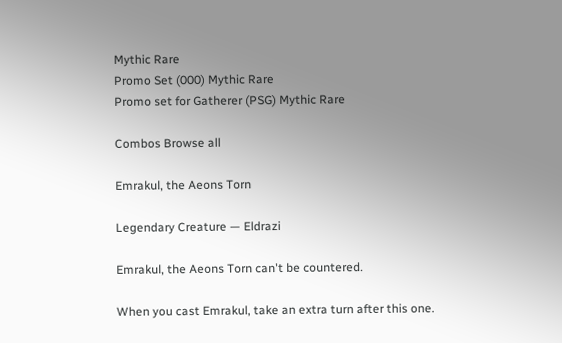Mythic Rare
Promo Set (000) Mythic Rare
Promo set for Gatherer (PSG) Mythic Rare

Combos Browse all

Emrakul, the Aeons Torn

Legendary Creature — Eldrazi

Emrakul, the Aeons Torn can't be countered.

When you cast Emrakul, take an extra turn after this one.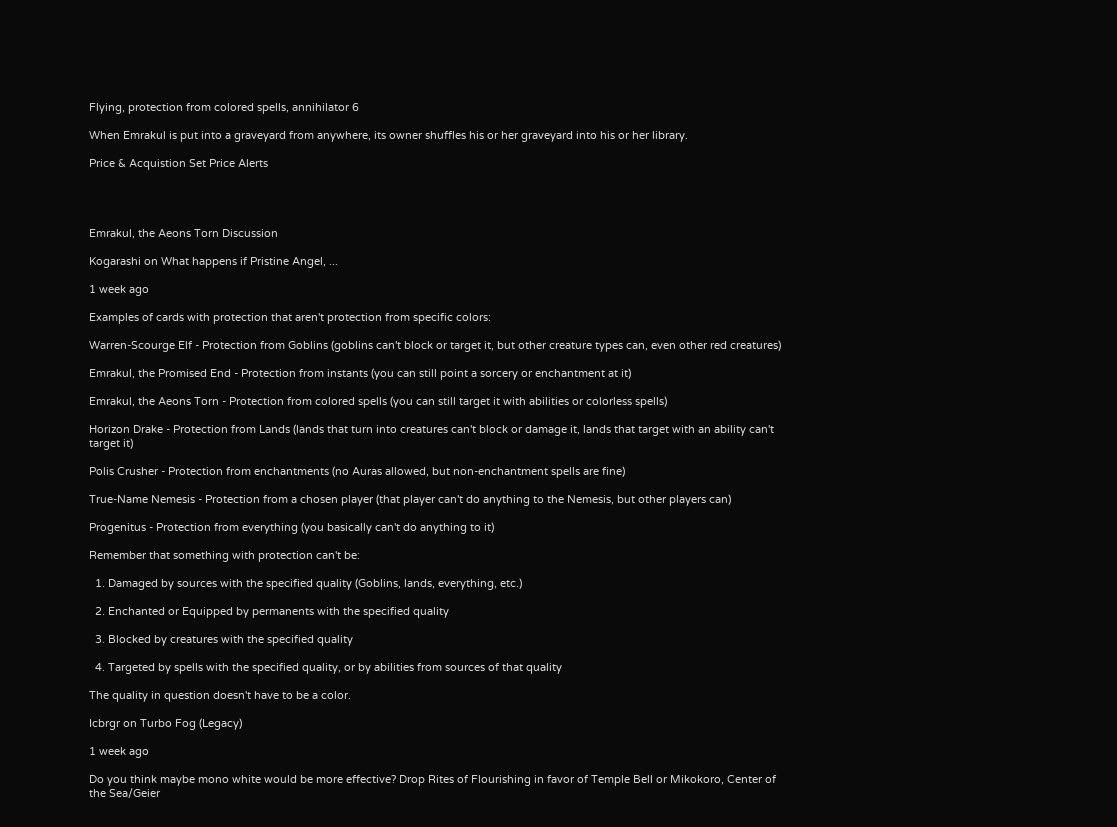Flying, protection from colored spells, annihilator 6

When Emrakul is put into a graveyard from anywhere, its owner shuffles his or her graveyard into his or her library.

Price & Acquistion Set Price Alerts




Emrakul, the Aeons Torn Discussion

Kogarashi on What happens if Pristine Angel, ...

1 week ago

Examples of cards with protection that aren't protection from specific colors:

Warren-Scourge Elf - Protection from Goblins (goblins can't block or target it, but other creature types can, even other red creatures)

Emrakul, the Promised End - Protection from instants (you can still point a sorcery or enchantment at it)

Emrakul, the Aeons Torn - Protection from colored spells (you can still target it with abilities or colorless spells)

Horizon Drake - Protection from Lands (lands that turn into creatures can't block or damage it, lands that target with an ability can't target it)

Polis Crusher - Protection from enchantments (no Auras allowed, but non-enchantment spells are fine)

True-Name Nemesis - Protection from a chosen player (that player can't do anything to the Nemesis, but other players can)

Progenitus - Protection from everything (you basically can't do anything to it)

Remember that something with protection can't be:

  1. Damaged by sources with the specified quality (Goblins, lands, everything, etc.)

  2. Enchanted or Equipped by permanents with the specified quality

  3. Blocked by creatures with the specified quality

  4. Targeted by spells with the specified quality, or by abilities from sources of that quality

The quality in question doesn't have to be a color.

Icbrgr on Turbo Fog (Legacy)

1 week ago

Do you think maybe mono white would be more effective? Drop Rites of Flourishing in favor of Temple Bell or Mikokoro, Center of the Sea/Geier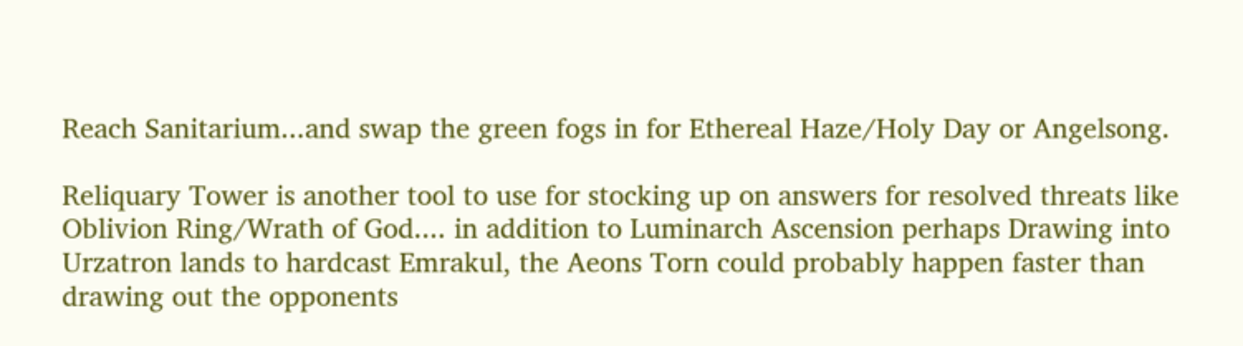Reach Sanitarium...and swap the green fogs in for Ethereal Haze/Holy Day or Angelsong.

Reliquary Tower is another tool to use for stocking up on answers for resolved threats like Oblivion Ring/Wrath of God.... in addition to Luminarch Ascension perhaps Drawing into Urzatron lands to hardcast Emrakul, the Aeons Torn could probably happen faster than drawing out the opponents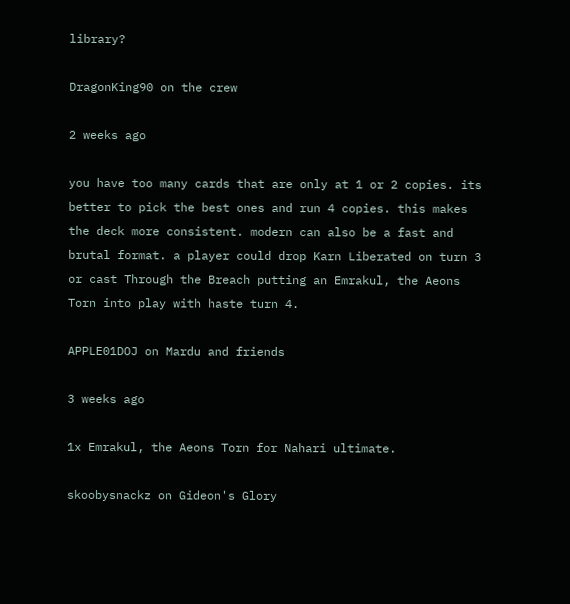library?

DragonKing90 on the crew

2 weeks ago

you have too many cards that are only at 1 or 2 copies. its better to pick the best ones and run 4 copies. this makes the deck more consistent. modern can also be a fast and brutal format. a player could drop Karn Liberated on turn 3 or cast Through the Breach putting an Emrakul, the Aeons Torn into play with haste turn 4.

APPLE01DOJ on Mardu and friends

3 weeks ago

1x Emrakul, the Aeons Torn for Nahari ultimate.

skoobysnackz on Gideon's Glory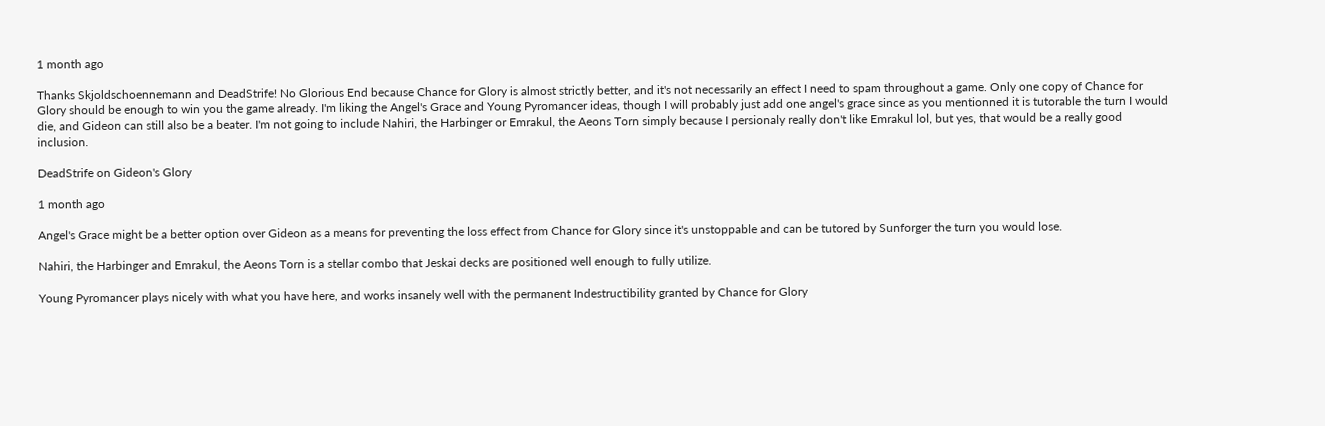1 month ago

Thanks Skjoldschoennemann and DeadStrife! No Glorious End because Chance for Glory is almost strictly better, and it's not necessarily an effect I need to spam throughout a game. Only one copy of Chance for Glory should be enough to win you the game already. I'm liking the Angel's Grace and Young Pyromancer ideas, though I will probably just add one angel's grace since as you mentionned it is tutorable the turn I would die, and Gideon can still also be a beater. I'm not going to include Nahiri, the Harbinger or Emrakul, the Aeons Torn simply because I persionaly really don't like Emrakul lol, but yes, that would be a really good inclusion.

DeadStrife on Gideon's Glory

1 month ago

Angel's Grace might be a better option over Gideon as a means for preventing the loss effect from Chance for Glory since it's unstoppable and can be tutored by Sunforger the turn you would lose.

Nahiri, the Harbinger and Emrakul, the Aeons Torn is a stellar combo that Jeskai decks are positioned well enough to fully utilize.

Young Pyromancer plays nicely with what you have here, and works insanely well with the permanent Indestructibility granted by Chance for Glory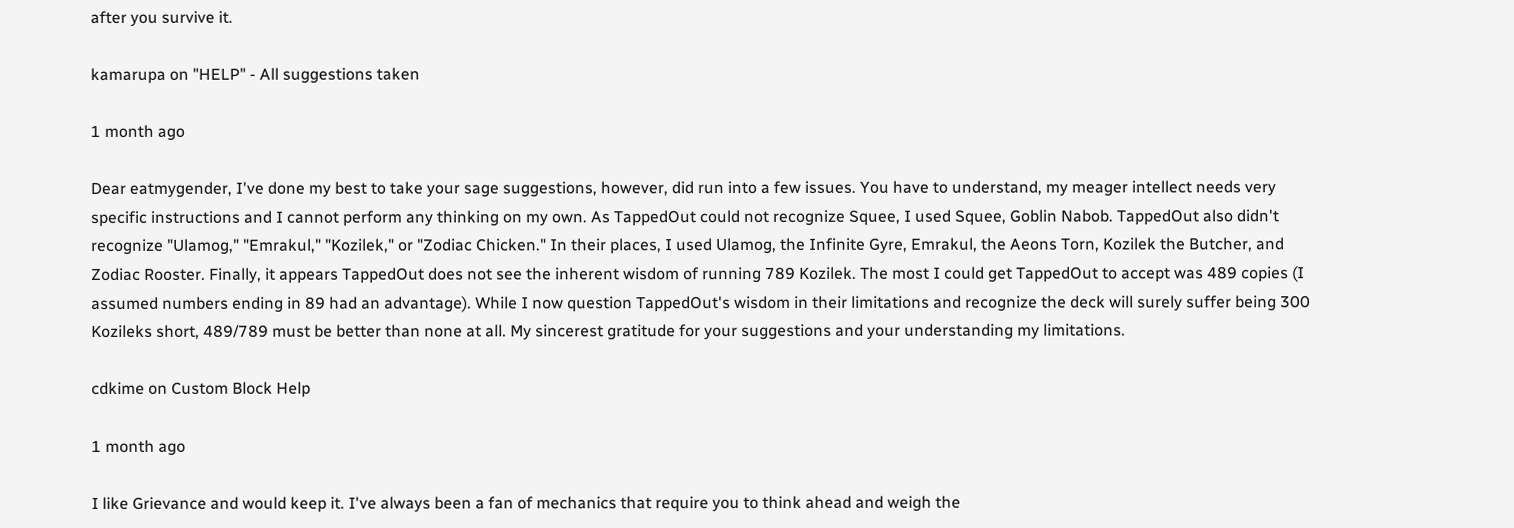after you survive it.

kamarupa on "HELP" - All suggestions taken

1 month ago

Dear eatmygender, I've done my best to take your sage suggestions, however, did run into a few issues. You have to understand, my meager intellect needs very specific instructions and I cannot perform any thinking on my own. As TappedOut could not recognize Squee, I used Squee, Goblin Nabob. TappedOut also didn't recognize "Ulamog," "Emrakul," "Kozilek," or "Zodiac Chicken." In their places, I used Ulamog, the Infinite Gyre, Emrakul, the Aeons Torn, Kozilek the Butcher, and Zodiac Rooster. Finally, it appears TappedOut does not see the inherent wisdom of running 789 Kozilek. The most I could get TappedOut to accept was 489 copies (I assumed numbers ending in 89 had an advantage). While I now question TappedOut's wisdom in their limitations and recognize the deck will surely suffer being 300 Kozileks short, 489/789 must be better than none at all. My sincerest gratitude for your suggestions and your understanding my limitations.

cdkime on Custom Block Help

1 month ago

I like Grievance and would keep it. I've always been a fan of mechanics that require you to think ahead and weigh the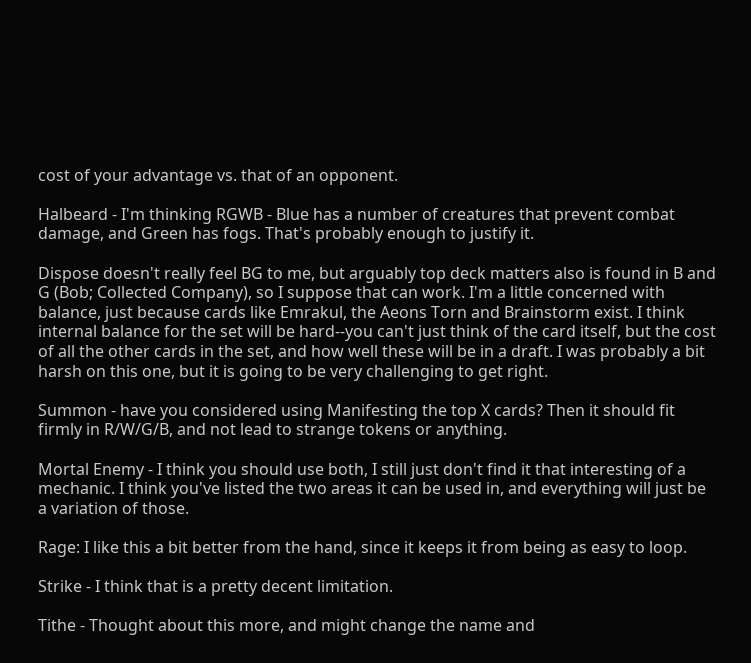cost of your advantage vs. that of an opponent.

Halbeard - I'm thinking RGWB - Blue has a number of creatures that prevent combat damage, and Green has fogs. That's probably enough to justify it.

Dispose doesn't really feel BG to me, but arguably top deck matters also is found in B and G (Bob; Collected Company), so I suppose that can work. I'm a little concerned with balance, just because cards like Emrakul, the Aeons Torn and Brainstorm exist. I think internal balance for the set will be hard--you can't just think of the card itself, but the cost of all the other cards in the set, and how well these will be in a draft. I was probably a bit harsh on this one, but it is going to be very challenging to get right.

Summon - have you considered using Manifesting the top X cards? Then it should fit firmly in R/W/G/B, and not lead to strange tokens or anything.

Mortal Enemy - I think you should use both, I still just don't find it that interesting of a mechanic. I think you've listed the two areas it can be used in, and everything will just be a variation of those.

Rage: I like this a bit better from the hand, since it keeps it from being as easy to loop.

Strike - I think that is a pretty decent limitation.

Tithe - Thought about this more, and might change the name and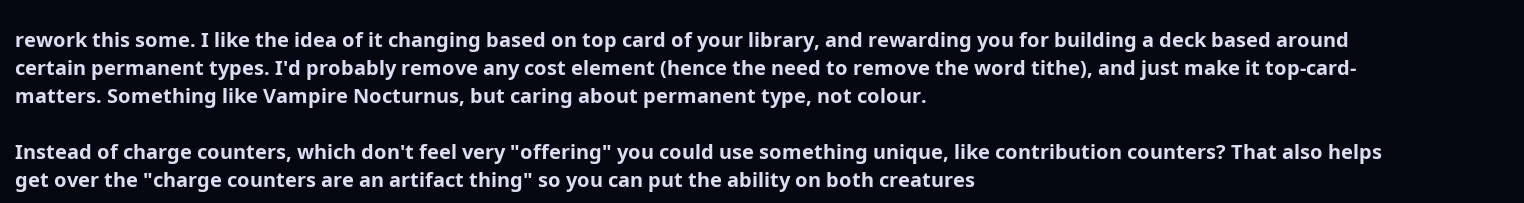rework this some. I like the idea of it changing based on top card of your library, and rewarding you for building a deck based around certain permanent types. I'd probably remove any cost element (hence the need to remove the word tithe), and just make it top-card-matters. Something like Vampire Nocturnus, but caring about permanent type, not colour.

Instead of charge counters, which don't feel very "offering" you could use something unique, like contribution counters? That also helps get over the "charge counters are an artifact thing" so you can put the ability on both creatures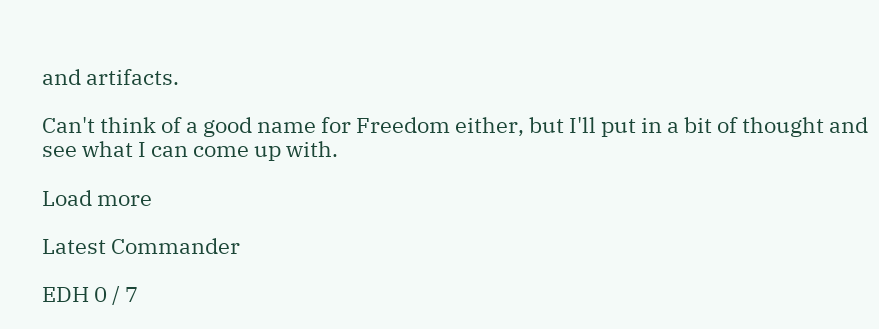and artifacts.

Can't think of a good name for Freedom either, but I'll put in a bit of thought and see what I can come up with.

Load more

Latest Commander

EDH 0 / 7